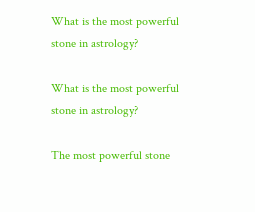What is the most powerful stone in astrology?

What is the most powerful stone in astrology?

The most powerful stone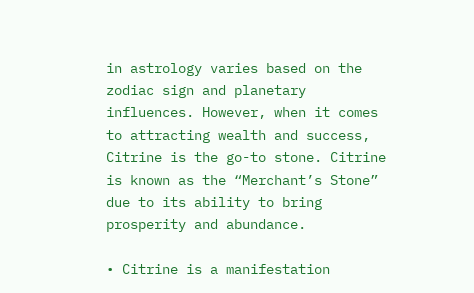in astrology varies based on the zodiac sign and planetary influences. However, when it comes to attracting wealth and success, Citrine is the go-to stone. Citrine is known as the “Merchant’s Stone” due to its ability to bring prosperity and abundance.

• Citrine is a manifestation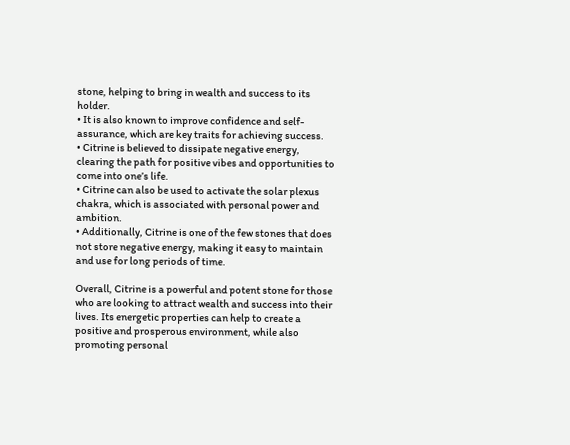stone, helping to bring in wealth and success to its holder.
• It is also known to improve confidence and self-assurance, which are key traits for achieving success.
• Citrine is believed to dissipate negative energy, clearing the path for positive vibes and opportunities to come into one’s life.
• Citrine can also be used to activate the solar plexus chakra, which is associated with personal power and ambition.
• Additionally, Citrine is one of the few stones that does not store negative energy, making it easy to maintain and use for long periods of time.

Overall, Citrine is a powerful and potent stone for those who are looking to attract wealth and success into their lives. Its energetic properties can help to create a positive and prosperous environment, while also promoting personal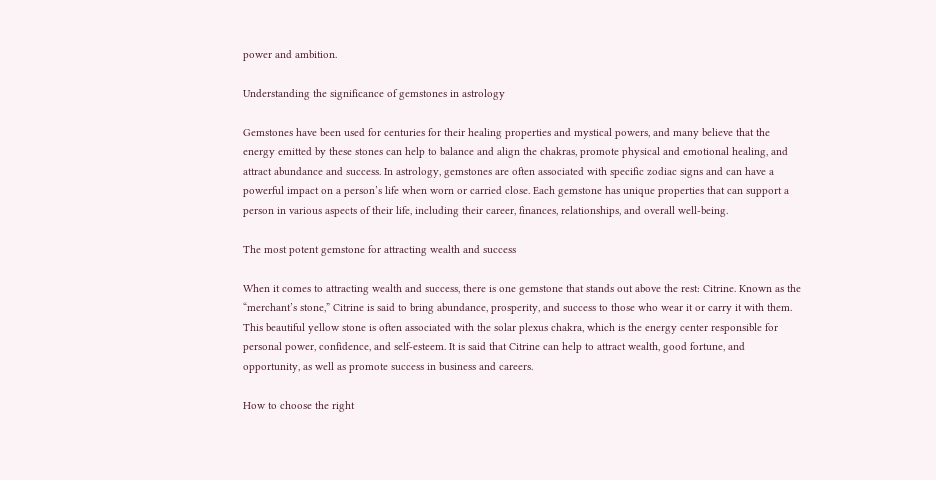power and ambition.

Understanding the significance of gemstones in astrology

Gemstones have been used for centuries for their healing properties and mystical powers, and many believe that the energy emitted by these stones can help to balance and align the chakras, promote physical and emotional healing, and attract abundance and success. In astrology, gemstones are often associated with specific zodiac signs and can have a powerful impact on a person’s life when worn or carried close. Each gemstone has unique properties that can support a person in various aspects of their life, including their career, finances, relationships, and overall well-being.

The most potent gemstone for attracting wealth and success

When it comes to attracting wealth and success, there is one gemstone that stands out above the rest: Citrine. Known as the “merchant’s stone,” Citrine is said to bring abundance, prosperity, and success to those who wear it or carry it with them. This beautiful yellow stone is often associated with the solar plexus chakra, which is the energy center responsible for personal power, confidence, and self-esteem. It is said that Citrine can help to attract wealth, good fortune, and opportunity, as well as promote success in business and careers.

How to choose the right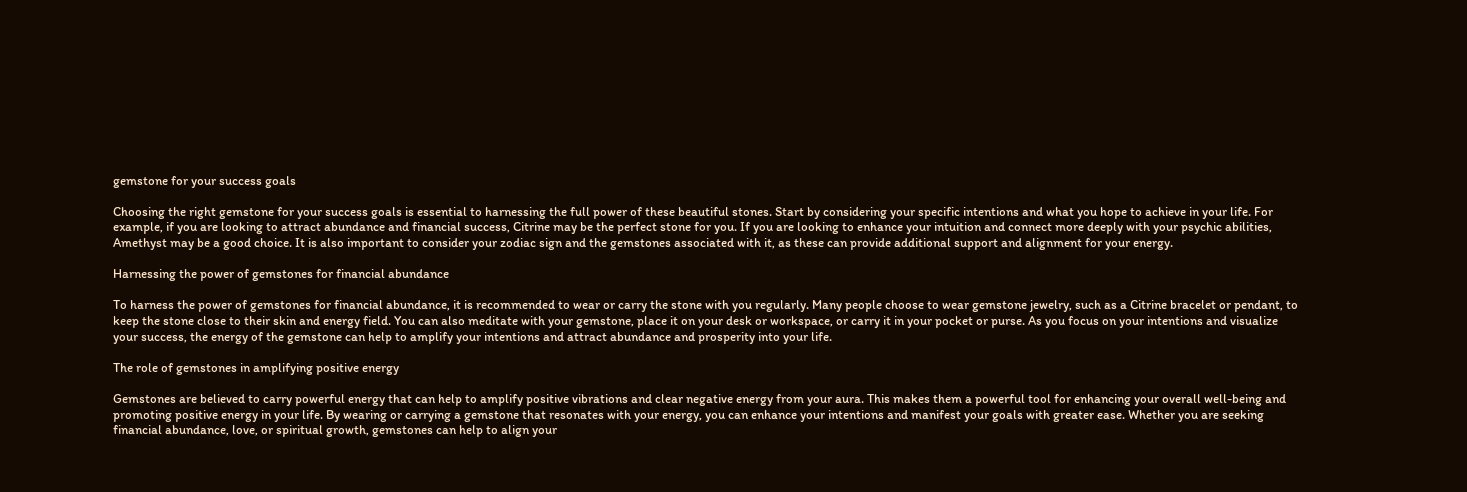gemstone for your success goals

Choosing the right gemstone for your success goals is essential to harnessing the full power of these beautiful stones. Start by considering your specific intentions and what you hope to achieve in your life. For example, if you are looking to attract abundance and financial success, Citrine may be the perfect stone for you. If you are looking to enhance your intuition and connect more deeply with your psychic abilities, Amethyst may be a good choice. It is also important to consider your zodiac sign and the gemstones associated with it, as these can provide additional support and alignment for your energy.

Harnessing the power of gemstones for financial abundance

To harness the power of gemstones for financial abundance, it is recommended to wear or carry the stone with you regularly. Many people choose to wear gemstone jewelry, such as a Citrine bracelet or pendant, to keep the stone close to their skin and energy field. You can also meditate with your gemstone, place it on your desk or workspace, or carry it in your pocket or purse. As you focus on your intentions and visualize your success, the energy of the gemstone can help to amplify your intentions and attract abundance and prosperity into your life.

The role of gemstones in amplifying positive energy

Gemstones are believed to carry powerful energy that can help to amplify positive vibrations and clear negative energy from your aura. This makes them a powerful tool for enhancing your overall well-being and promoting positive energy in your life. By wearing or carrying a gemstone that resonates with your energy, you can enhance your intentions and manifest your goals with greater ease. Whether you are seeking financial abundance, love, or spiritual growth, gemstones can help to align your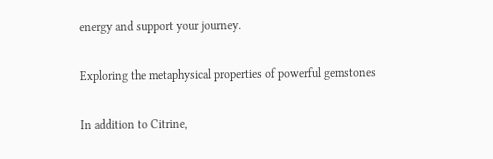energy and support your journey.

Exploring the metaphysical properties of powerful gemstones

In addition to Citrine,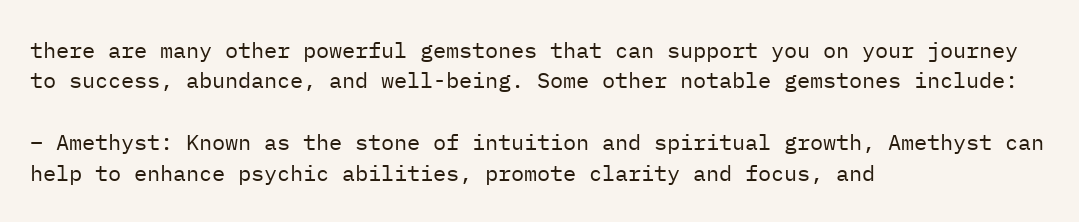there are many other powerful gemstones that can support you on your journey to success, abundance, and well-being. Some other notable gemstones include:

– Amethyst: Known as the stone of intuition and spiritual growth, Amethyst can help to enhance psychic abilities, promote clarity and focus, and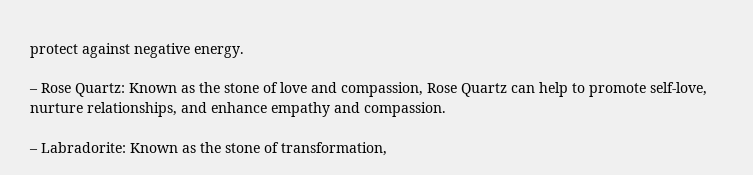protect against negative energy.

– Rose Quartz: Known as the stone of love and compassion, Rose Quartz can help to promote self-love, nurture relationships, and enhance empathy and compassion.

– Labradorite: Known as the stone of transformation,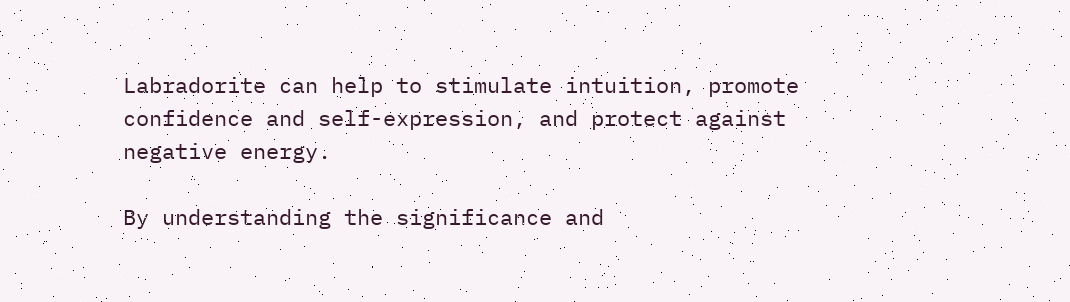Labradorite can help to stimulate intuition, promote confidence and self-expression, and protect against negative energy.

By understanding the significance and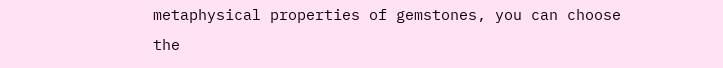metaphysical properties of gemstones, you can choose the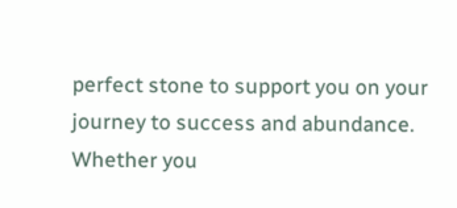perfect stone to support you on your journey to success and abundance. Whether you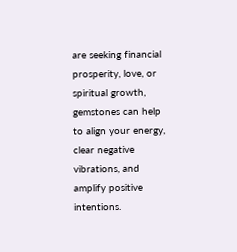are seeking financial prosperity, love, or spiritual growth, gemstones can help to align your energy, clear negative vibrations, and amplify positive intentions.